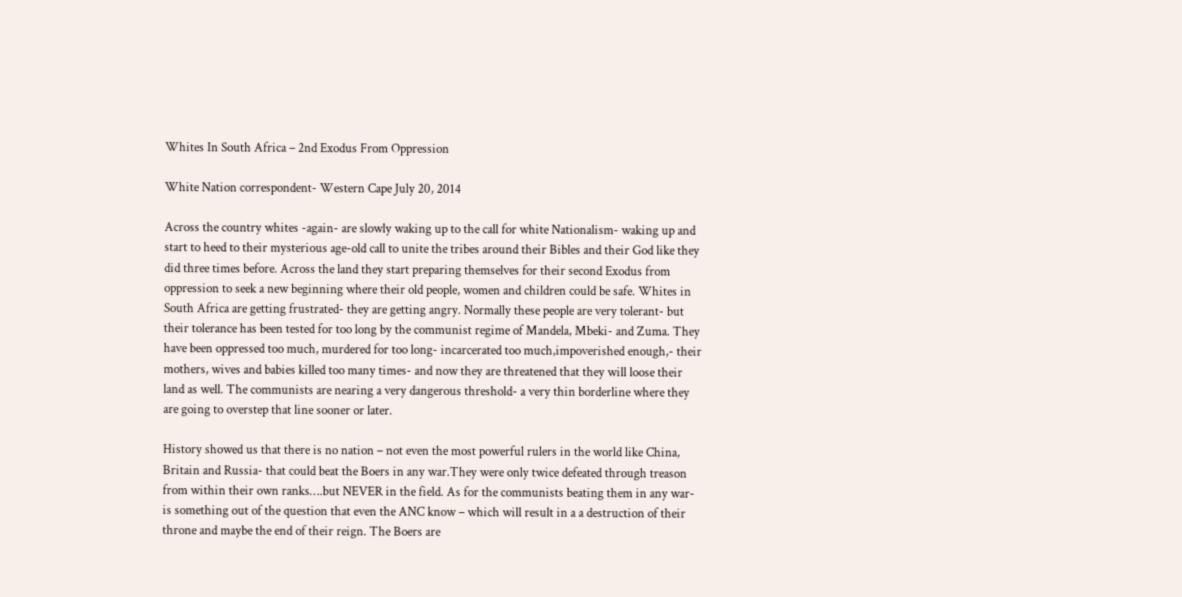Whites In South Africa – 2nd Exodus From Oppression

White Nation correspondent- Western Cape July 20, 2014

Across the country whites -again- are slowly waking up to the call for white Nationalism- waking up and start to heed to their mysterious age-old call to unite the tribes around their Bibles and their God like they did three times before. Across the land they start preparing themselves for their second Exodus from oppression to seek a new beginning where their old people, women and children could be safe. Whites in South Africa are getting frustrated- they are getting angry. Normally these people are very tolerant- but their tolerance has been tested for too long by the communist regime of Mandela, Mbeki- and Zuma. They have been oppressed too much, murdered for too long- incarcerated too much,impoverished enough,- their mothers, wives and babies killed too many times- and now they are threatened that they will loose their land as well. The communists are nearing a very dangerous threshold- a very thin borderline where they are going to overstep that line sooner or later.

History showed us that there is no nation – not even the most powerful rulers in the world like China, Britain and Russia- that could beat the Boers in any war.They were only twice defeated through treason from within their own ranks….but NEVER in the field. As for the communists beating them in any war- is something out of the question that even the ANC know – which will result in a a destruction of their throne and maybe the end of their reign. The Boers are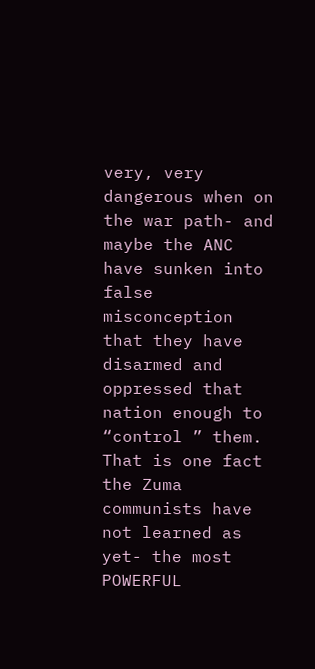very, very dangerous when on the war path- and maybe the ANC have sunken into false misconception that they have disarmed and oppressed that nation enough to “control ” them. That is one fact the Zuma communists have not learned as yet- the most POWERFUL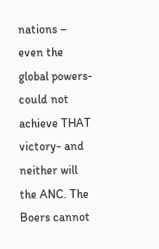nations – even the global powers- could not achieve THAT victory- and neither will the ANC. The Boers cannot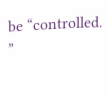be “controlled. ”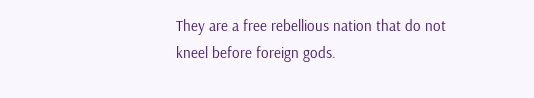They are a free rebellious nation that do not kneel before foreign gods.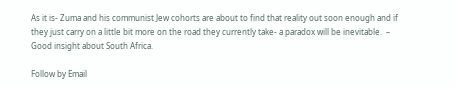As it is- Zuma and his communist Jew cohorts are about to find that reality out soon enough and if they just carry on a little bit more on the road they currently take- a paradox will be inevitable.  – Good insight about South Africa.

Follow by Email